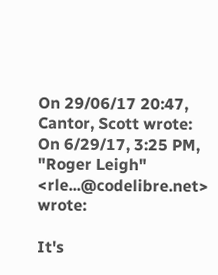On 29/06/17 20:47, Cantor, Scott wrote:
On 6/29/17, 3:25 PM, "Roger Leigh" <rle...@codelibre.net> wrote:

It's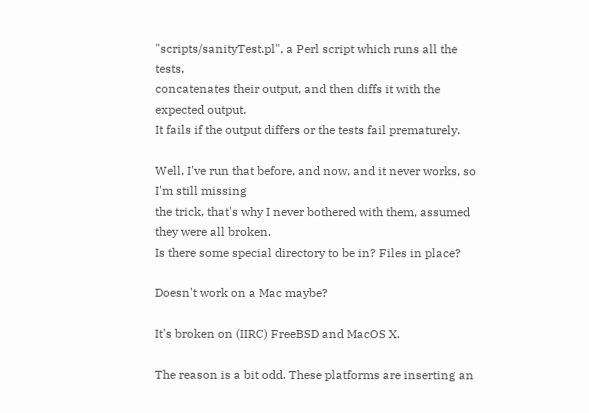"scripts/sanityTest.pl", a Perl script which runs all the tests,
concatenates their output, and then diffs it with the expected output.
It fails if the output differs or the tests fail prematurely.

Well, I've run that before, and now, and it never works, so I'm still missing
the trick, that's why I never bothered with them, assumed they were all broken.
Is there some special directory to be in? Files in place?

Doesn't work on a Mac maybe?

It's broken on (IIRC) FreeBSD and MacOS X.

The reason is a bit odd. These platforms are inserting an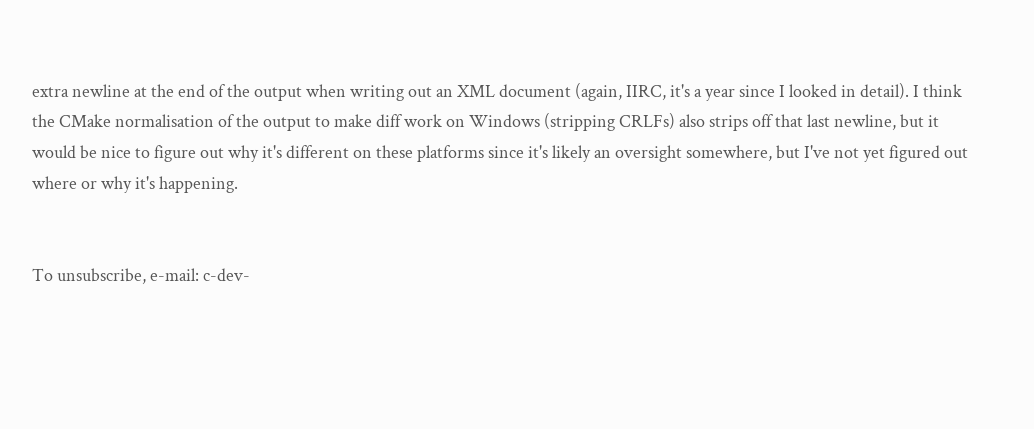extra newline at the end of the output when writing out an XML document (again, IIRC, it's a year since I looked in detail). I think the CMake normalisation of the output to make diff work on Windows (stripping CRLFs) also strips off that last newline, but it would be nice to figure out why it's different on these platforms since it's likely an oversight somewhere, but I've not yet figured out where or why it's happening.


To unsubscribe, e-mail: c-dev-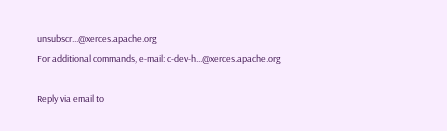unsubscr...@xerces.apache.org
For additional commands, e-mail: c-dev-h...@xerces.apache.org

Reply via email to